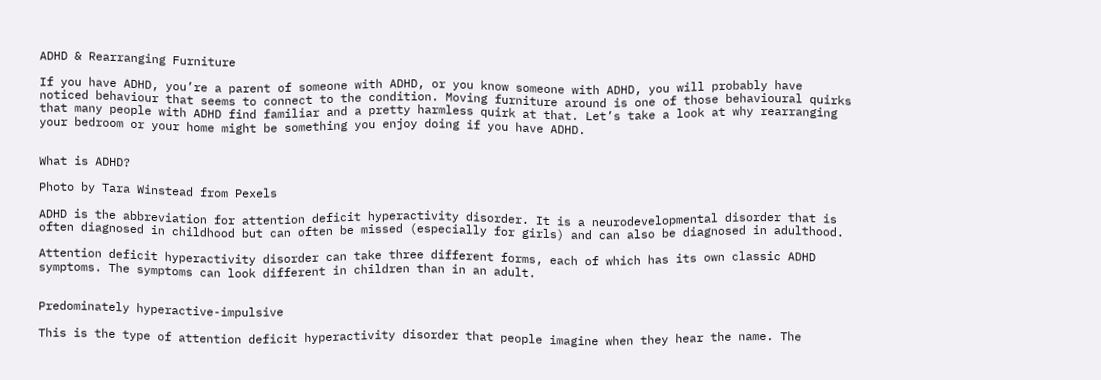ADHD & Rearranging Furniture

If you have ADHD, you’re a parent of someone with ADHD, or you know someone with ADHD, you will probably have noticed behaviour that seems to connect to the condition. Moving furniture around is one of those behavioural quirks that many people with ADHD find familiar and a pretty harmless quirk at that. Let’s take a look at why rearranging your bedroom or your home might be something you enjoy doing if you have ADHD.


What is ADHD?

Photo by Tara Winstead from Pexels

ADHD is the abbreviation for attention deficit hyperactivity disorder. It is a neurodevelopmental disorder that is often diagnosed in childhood but can often be missed (especially for girls) and can also be diagnosed in adulthood.

Attention deficit hyperactivity disorder can take three different forms, each of which has its own classic ADHD symptoms. The symptoms can look different in children than in an adult.


Predominately hyperactive-impulsive

This is the type of attention deficit hyperactivity disorder that people imagine when they hear the name. The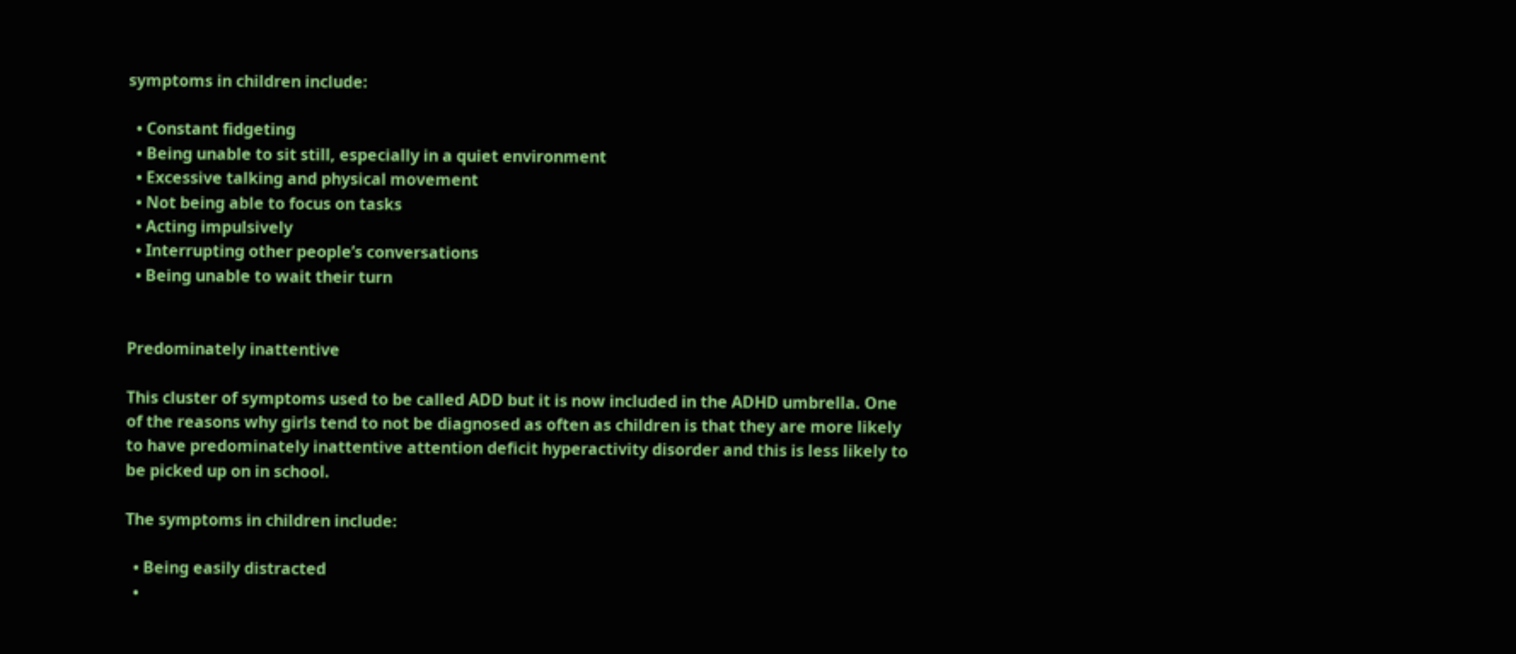symptoms in children include:

  • Constant fidgeting
  • Being unable to sit still, especially in a quiet environment
  • Excessive talking and physical movement
  • Not being able to focus on tasks
  • Acting impulsively
  • Interrupting other people’s conversations
  • Being unable to wait their turn


Predominately inattentive

This cluster of symptoms used to be called ADD but it is now included in the ADHD umbrella. One of the reasons why girls tend to not be diagnosed as often as children is that they are more likely to have predominately inattentive attention deficit hyperactivity disorder and this is less likely to be picked up on in school.

The symptoms in children include:

  • Being easily distracted
  •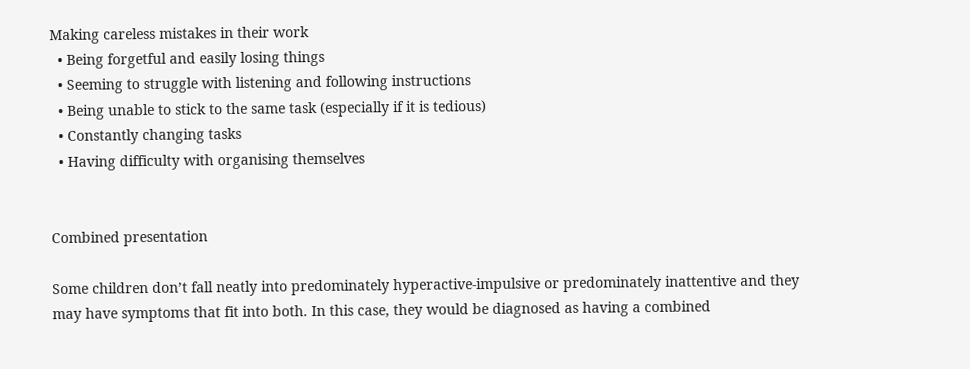Making careless mistakes in their work
  • Being forgetful and easily losing things
  • Seeming to struggle with listening and following instructions
  • Being unable to stick to the same task (especially if it is tedious)
  • Constantly changing tasks
  • Having difficulty with organising themselves


Combined presentation

Some children don’t fall neatly into predominately hyperactive-impulsive or predominately inattentive and they may have symptoms that fit into both. In this case, they would be diagnosed as having a combined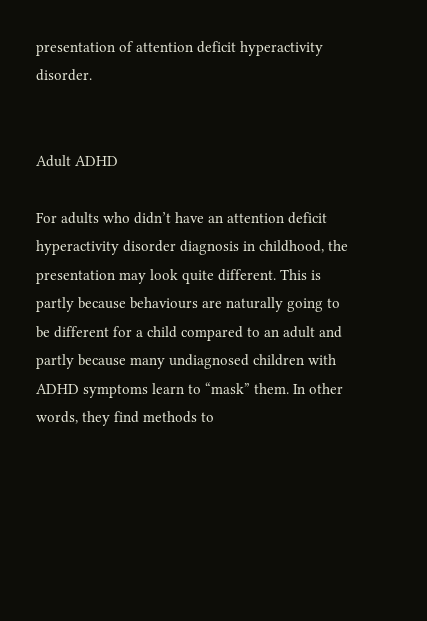presentation of attention deficit hyperactivity disorder.


Adult ADHD

For adults who didn’t have an attention deficit hyperactivity disorder diagnosis in childhood, the presentation may look quite different. This is partly because behaviours are naturally going to be different for a child compared to an adult and partly because many undiagnosed children with ADHD symptoms learn to “mask” them. In other words, they find methods to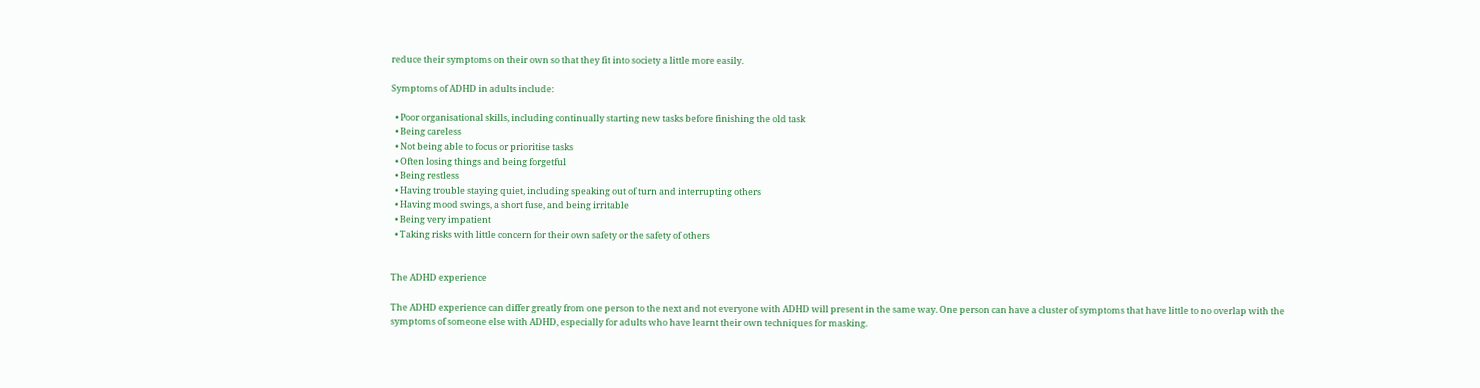reduce their symptoms on their own so that they fit into society a little more easily.

Symptoms of ADHD in adults include:

  • Poor organisational skills, including continually starting new tasks before finishing the old task
  • Being careless
  • Not being able to focus or prioritise tasks
  • Often losing things and being forgetful
  • Being restless
  • Having trouble staying quiet, including speaking out of turn and interrupting others
  • Having mood swings, a short fuse, and being irritable
  • Being very impatient
  • Taking risks with little concern for their own safety or the safety of others


The ADHD experience

The ADHD experience can differ greatly from one person to the next and not everyone with ADHD will present in the same way. One person can have a cluster of symptoms that have little to no overlap with the symptoms of someone else with ADHD, especially for adults who have learnt their own techniques for masking.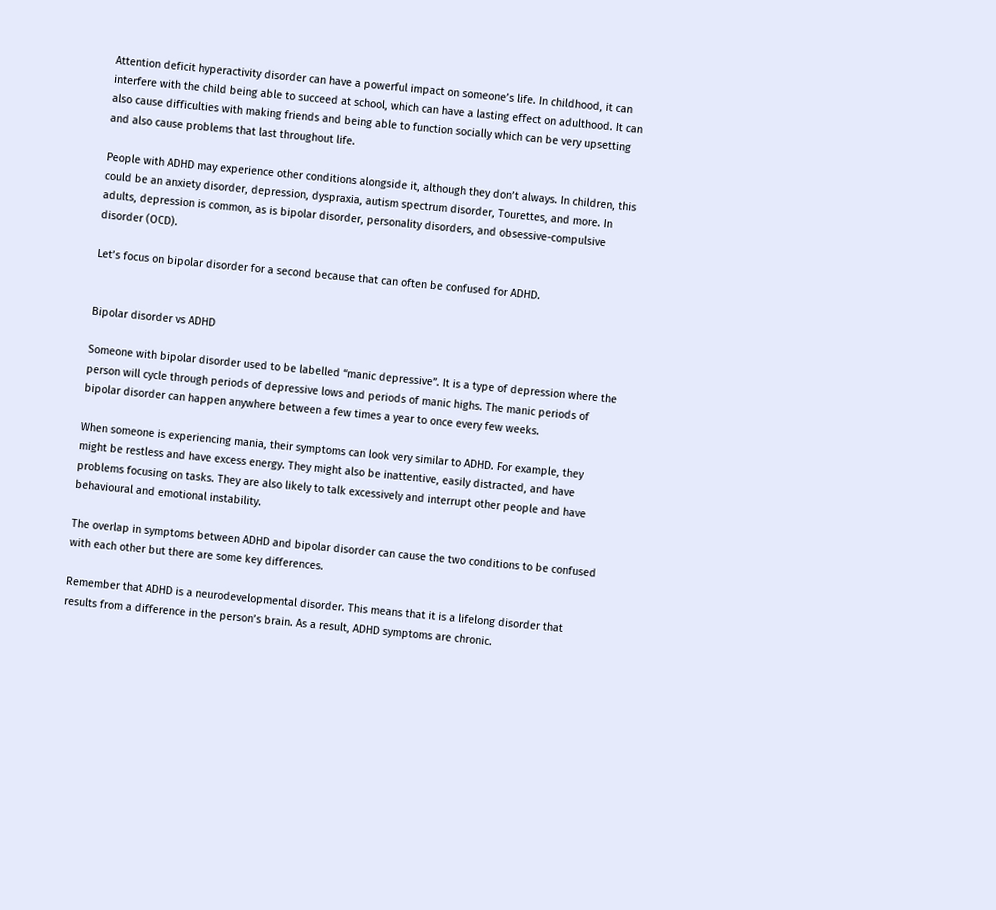Attention deficit hyperactivity disorder can have a powerful impact on someone’s life. In childhood, it can interfere with the child being able to succeed at school, which can have a lasting effect on adulthood. It can also cause difficulties with making friends and being able to function socially which can be very upsetting and also cause problems that last throughout life.

People with ADHD may experience other conditions alongside it, although they don’t always. In children, this could be an anxiety disorder, depression, dyspraxia, autism spectrum disorder, Tourettes, and more. In adults, depression is common, as is bipolar disorder, personality disorders, and obsessive-compulsive disorder (OCD).

Let’s focus on bipolar disorder for a second because that can often be confused for ADHD.


Bipolar disorder vs ADHD

Someone with bipolar disorder used to be labelled “manic depressive”. It is a type of depression where the person will cycle through periods of depressive lows and periods of manic highs. The manic periods of bipolar disorder can happen anywhere between a few times a year to once every few weeks.

When someone is experiencing mania, their symptoms can look very similar to ADHD. For example, they might be restless and have excess energy. They might also be inattentive, easily distracted, and have problems focusing on tasks. They are also likely to talk excessively and interrupt other people and have behavioural and emotional instability.

The overlap in symptoms between ADHD and bipolar disorder can cause the two conditions to be confused with each other but there are some key differences.

Remember that ADHD is a neurodevelopmental disorder. This means that it is a lifelong disorder that results from a difference in the person’s brain. As a result, ADHD symptoms are chronic.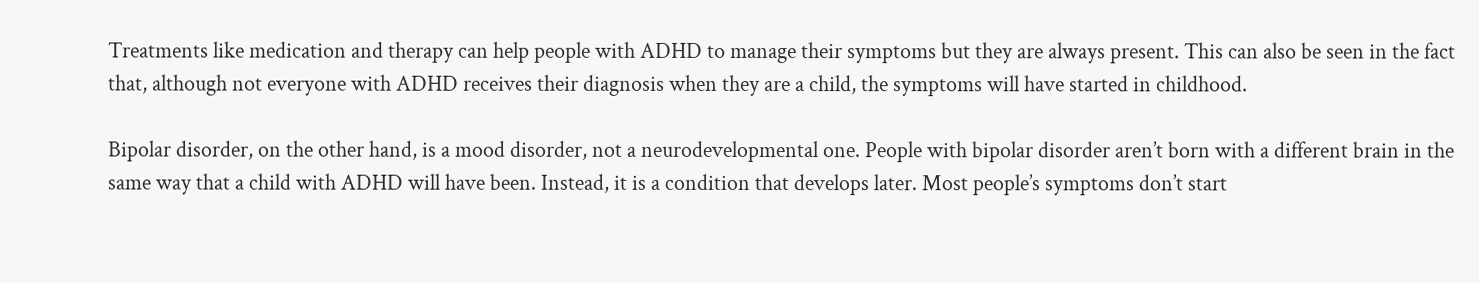Treatments like medication and therapy can help people with ADHD to manage their symptoms but they are always present. This can also be seen in the fact that, although not everyone with ADHD receives their diagnosis when they are a child, the symptoms will have started in childhood.

Bipolar disorder, on the other hand, is a mood disorder, not a neurodevelopmental one. People with bipolar disorder aren’t born with a different brain in the same way that a child with ADHD will have been. Instead, it is a condition that develops later. Most people’s symptoms don’t start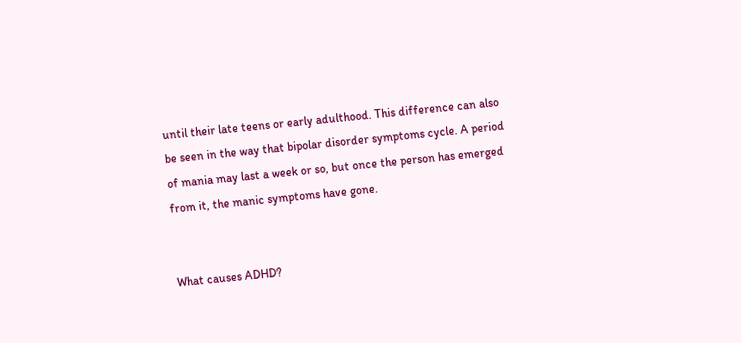until their late teens or early adulthood. This difference can also be seen in the way that bipolar disorder symptoms cycle. A period of mania may last a week or so, but once the person has emerged from it, the manic symptoms have gone.


What causes ADHD?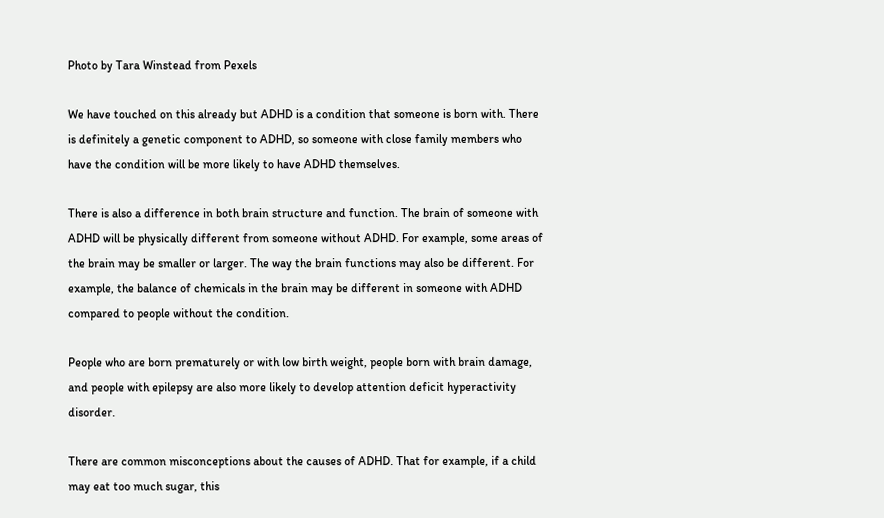Photo by Tara Winstead from Pexels

We have touched on this already but ADHD is a condition that someone is born with. There is definitely a genetic component to ADHD, so someone with close family members who have the condition will be more likely to have ADHD themselves.

There is also a difference in both brain structure and function. The brain of someone with ADHD will be physically different from someone without ADHD. For example, some areas of the brain may be smaller or larger. The way the brain functions may also be different. For example, the balance of chemicals in the brain may be different in someone with ADHD compared to people without the condition.

People who are born prematurely or with low birth weight, people born with brain damage, and people with epilepsy are also more likely to develop attention deficit hyperactivity disorder.

There are common misconceptions about the causes of ADHD. That for example, if a child may eat too much sugar, this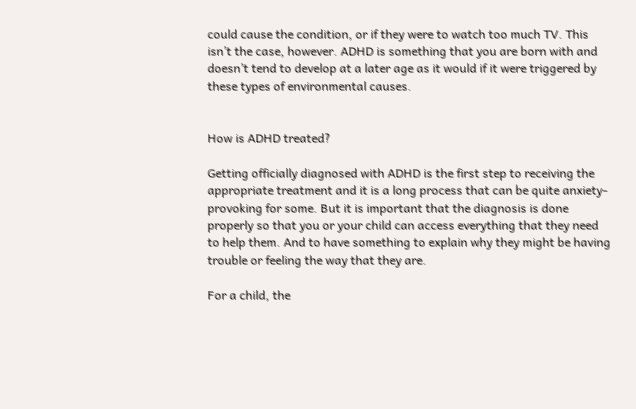could cause the condition, or if they were to watch too much TV. This isn’t the case, however. ADHD is something that you are born with and doesn’t tend to develop at a later age as it would if it were triggered by these types of environmental causes.


How is ADHD treated?

Getting officially diagnosed with ADHD is the first step to receiving the appropriate treatment and it is a long process that can be quite anxiety-provoking for some. But it is important that the diagnosis is done properly so that you or your child can access everything that they need to help them. And to have something to explain why they might be having trouble or feeling the way that they are.

For a child, the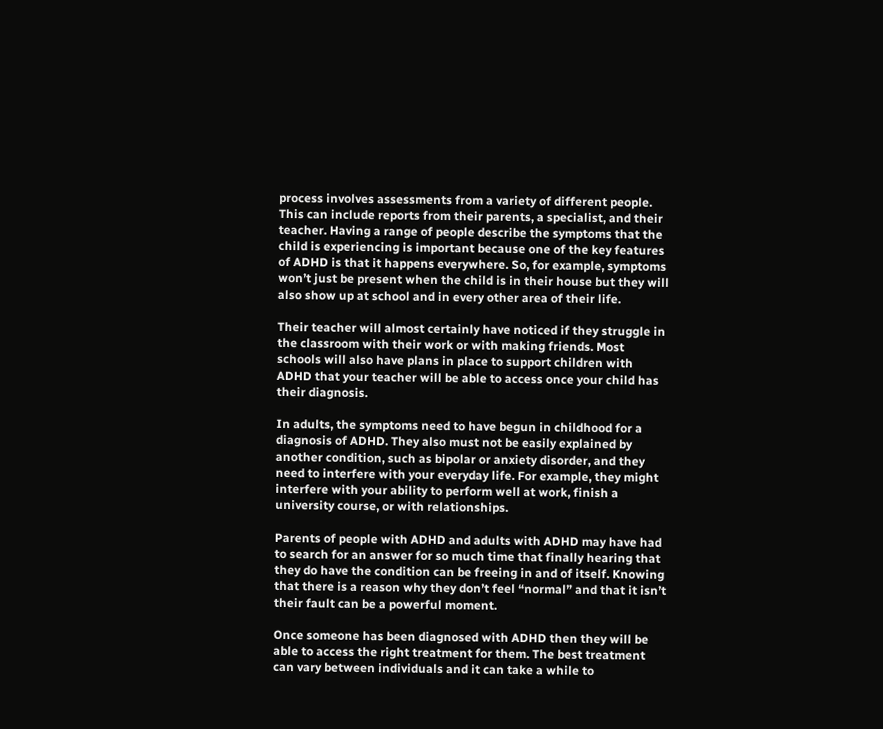process involves assessments from a variety of different people. This can include reports from their parents, a specialist, and their teacher. Having a range of people describe the symptoms that the child is experiencing is important because one of the key features of ADHD is that it happens everywhere. So, for example, symptoms won’t just be present when the child is in their house but they will also show up at school and in every other area of their life.

Their teacher will almost certainly have noticed if they struggle in the classroom with their work or with making friends. Most schools will also have plans in place to support children with ADHD that your teacher will be able to access once your child has their diagnosis.

In adults, the symptoms need to have begun in childhood for a diagnosis of ADHD. They also must not be easily explained by another condition, such as bipolar or anxiety disorder, and they need to interfere with your everyday life. For example, they might interfere with your ability to perform well at work, finish a university course, or with relationships.

Parents of people with ADHD and adults with ADHD may have had to search for an answer for so much time that finally hearing that they do have the condition can be freeing in and of itself. Knowing that there is a reason why they don’t feel “normal” and that it isn’t their fault can be a powerful moment.

Once someone has been diagnosed with ADHD then they will be able to access the right treatment for them. The best treatment can vary between individuals and it can take a while to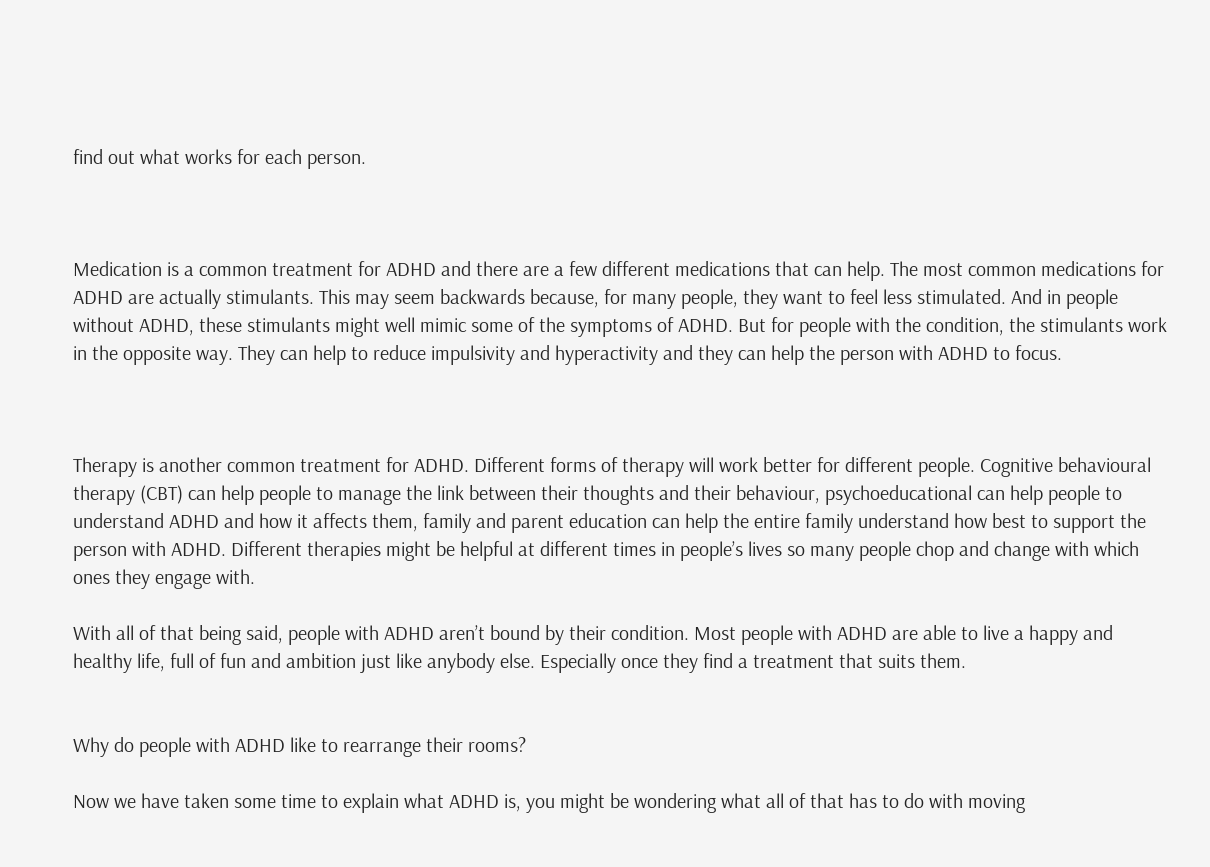find out what works for each person.



Medication is a common treatment for ADHD and there are a few different medications that can help. The most common medications for ADHD are actually stimulants. This may seem backwards because, for many people, they want to feel less stimulated. And in people without ADHD, these stimulants might well mimic some of the symptoms of ADHD. But for people with the condition, the stimulants work in the opposite way. They can help to reduce impulsivity and hyperactivity and they can help the person with ADHD to focus.



Therapy is another common treatment for ADHD. Different forms of therapy will work better for different people. Cognitive behavioural therapy (CBT) can help people to manage the link between their thoughts and their behaviour, psychoeducational can help people to understand ADHD and how it affects them, family and parent education can help the entire family understand how best to support the person with ADHD. Different therapies might be helpful at different times in people’s lives so many people chop and change with which ones they engage with.

With all of that being said, people with ADHD aren’t bound by their condition. Most people with ADHD are able to live a happy and healthy life, full of fun and ambition just like anybody else. Especially once they find a treatment that suits them.


Why do people with ADHD like to rearrange their rooms?

Now we have taken some time to explain what ADHD is, you might be wondering what all of that has to do with moving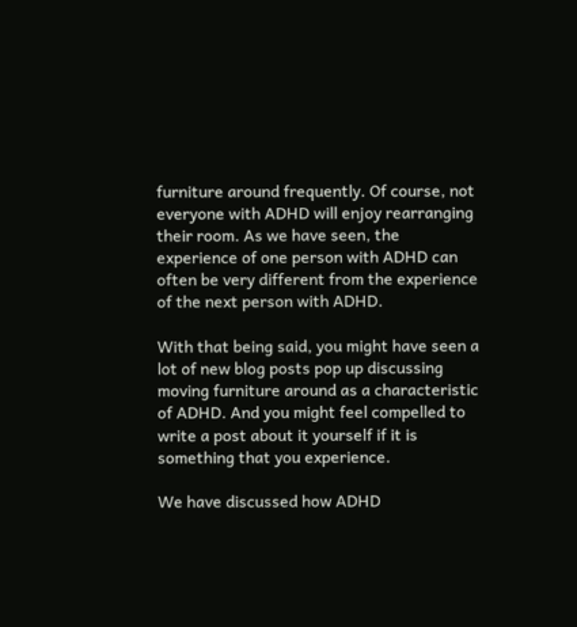furniture around frequently. Of course, not everyone with ADHD will enjoy rearranging their room. As we have seen, the experience of one person with ADHD can often be very different from the experience of the next person with ADHD.

With that being said, you might have seen a lot of new blog posts pop up discussing moving furniture around as a characteristic of ADHD. And you might feel compelled to write a post about it yourself if it is something that you experience.

We have discussed how ADHD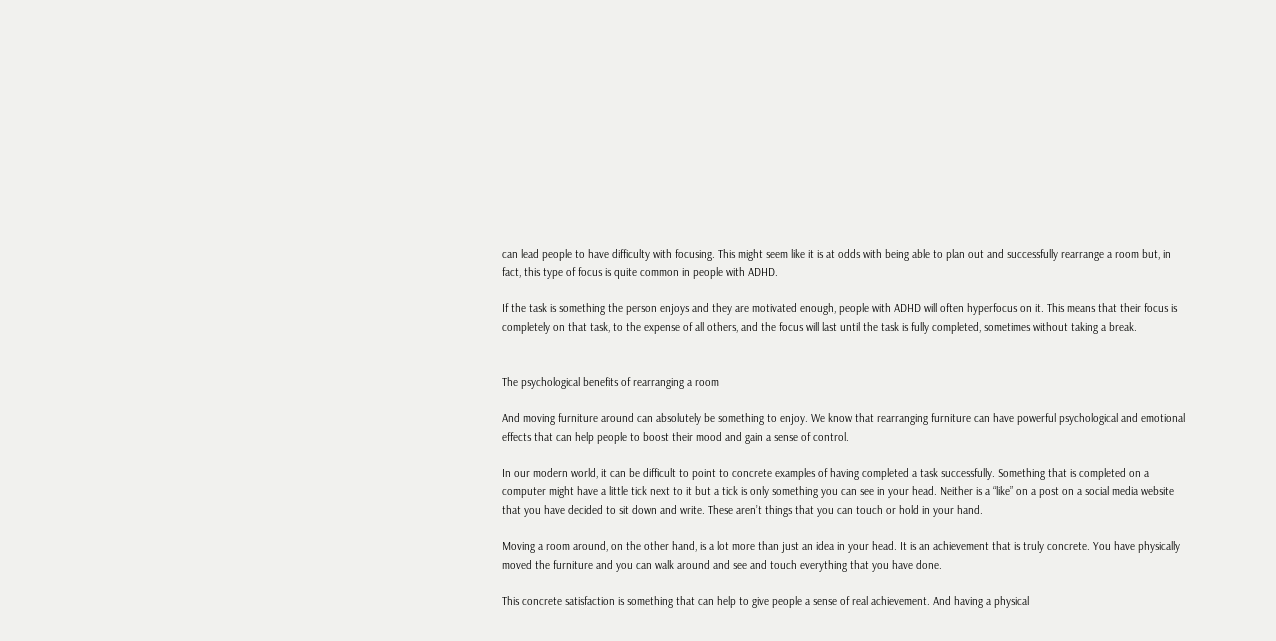can lead people to have difficulty with focusing. This might seem like it is at odds with being able to plan out and successfully rearrange a room but, in fact, this type of focus is quite common in people with ADHD.

If the task is something the person enjoys and they are motivated enough, people with ADHD will often hyperfocus on it. This means that their focus is completely on that task, to the expense of all others, and the focus will last until the task is fully completed, sometimes without taking a break.


The psychological benefits of rearranging a room

And moving furniture around can absolutely be something to enjoy. We know that rearranging furniture can have powerful psychological and emotional effects that can help people to boost their mood and gain a sense of control.

In our modern world, it can be difficult to point to concrete examples of having completed a task successfully. Something that is completed on a computer might have a little tick next to it but a tick is only something you can see in your head. Neither is a “like” on a post on a social media website that you have decided to sit down and write. These aren’t things that you can touch or hold in your hand.

Moving a room around, on the other hand, is a lot more than just an idea in your head. It is an achievement that is truly concrete. You have physically moved the furniture and you can walk around and see and touch everything that you have done.

This concrete satisfaction is something that can help to give people a sense of real achievement. And having a physical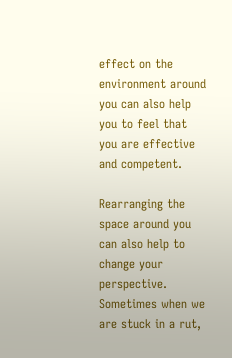effect on the environment around you can also help you to feel that you are effective and competent.

Rearranging the space around you can also help to change your perspective. Sometimes when we are stuck in a rut,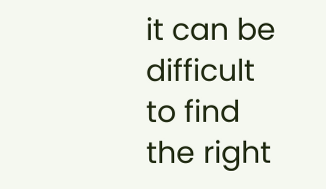it can be difficult to find the right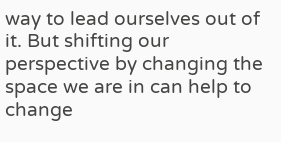way to lead ourselves out of it. But shifting our perspective by changing the space we are in can help to change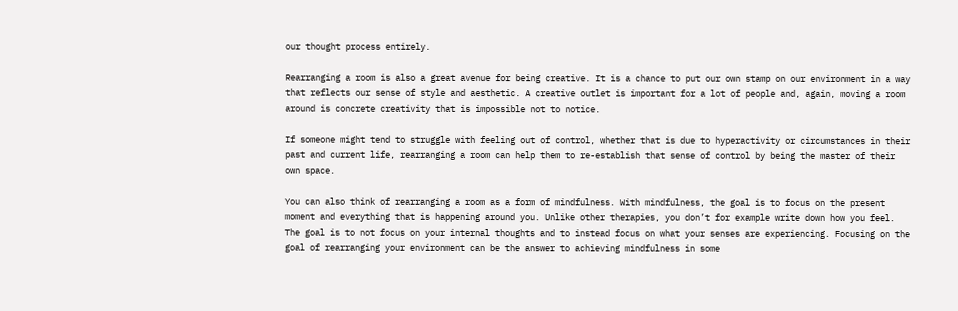our thought process entirely.

Rearranging a room is also a great avenue for being creative. It is a chance to put our own stamp on our environment in a way that reflects our sense of style and aesthetic. A creative outlet is important for a lot of people and, again, moving a room around is concrete creativity that is impossible not to notice.

If someone might tend to struggle with feeling out of control, whether that is due to hyperactivity or circumstances in their past and current life, rearranging a room can help them to re-establish that sense of control by being the master of their own space.

You can also think of rearranging a room as a form of mindfulness. With mindfulness, the goal is to focus on the present moment and everything that is happening around you. Unlike other therapies, you don’t for example write down how you feel. The goal is to not focus on your internal thoughts and to instead focus on what your senses are experiencing. Focusing on the goal of rearranging your environment can be the answer to achieving mindfulness in some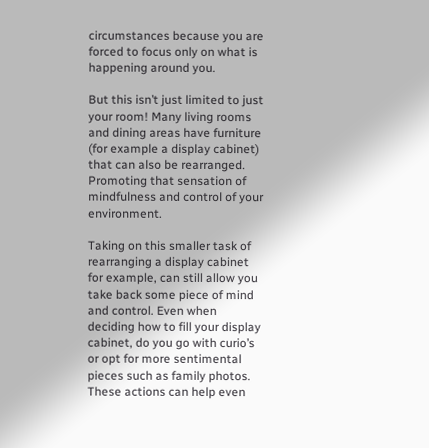circumstances because you are forced to focus only on what is happening around you.

But this isn’t just limited to just your room! Many living rooms and dining areas have furniture (for example a display cabinet) that can also be rearranged. Promoting that sensation of mindfulness and control of your environment.

Taking on this smaller task of rearranging a display cabinet for example, can still allow you take back some piece of mind and control. Even when deciding how to fill your display cabinet, do you go with curio’s or opt for more sentimental pieces such as family photos. These actions can help even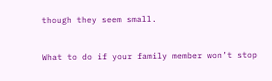though they seem small.


What to do if your family member won’t stop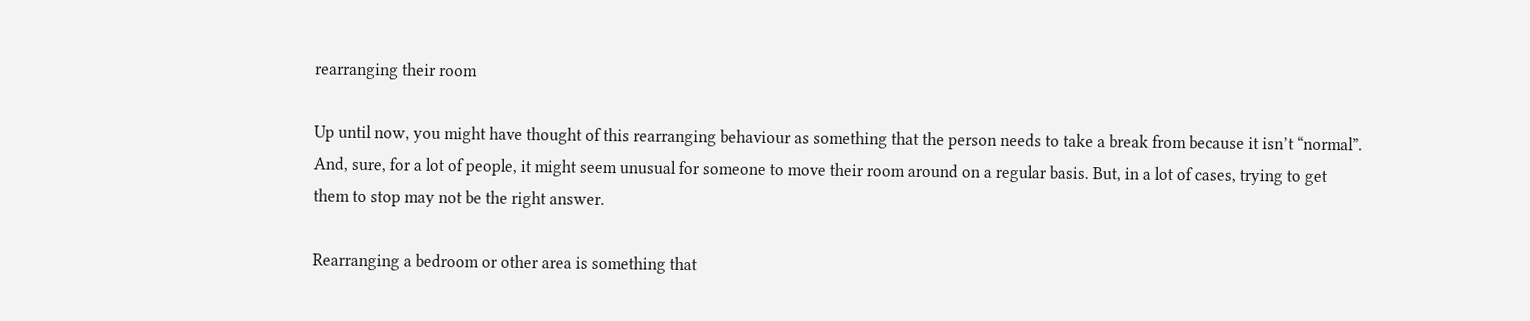rearranging their room

Up until now, you might have thought of this rearranging behaviour as something that the person needs to take a break from because it isn’t “normal”. And, sure, for a lot of people, it might seem unusual for someone to move their room around on a regular basis. But, in a lot of cases, trying to get them to stop may not be the right answer.

Rearranging a bedroom or other area is something that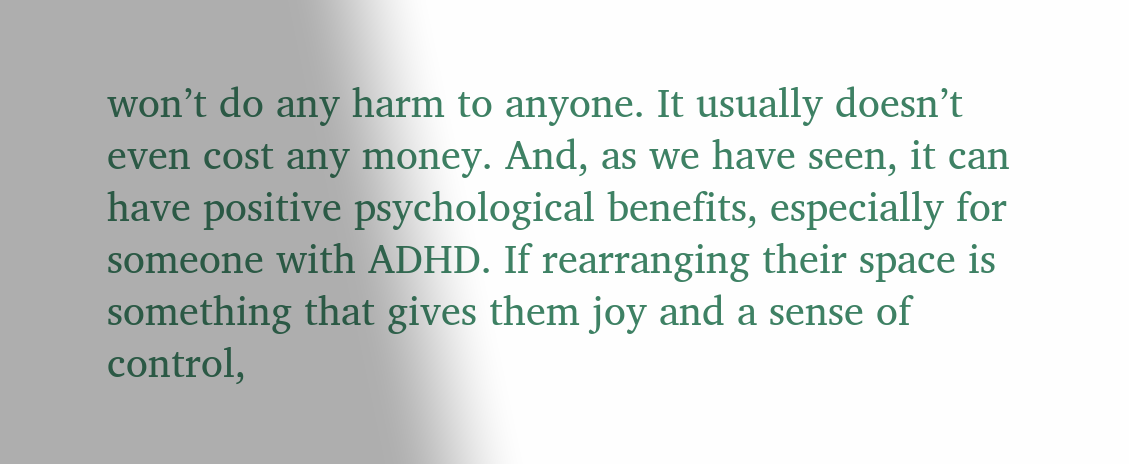won’t do any harm to anyone. It usually doesn’t even cost any money. And, as we have seen, it can have positive psychological benefits, especially for someone with ADHD. If rearranging their space is something that gives them joy and a sense of control,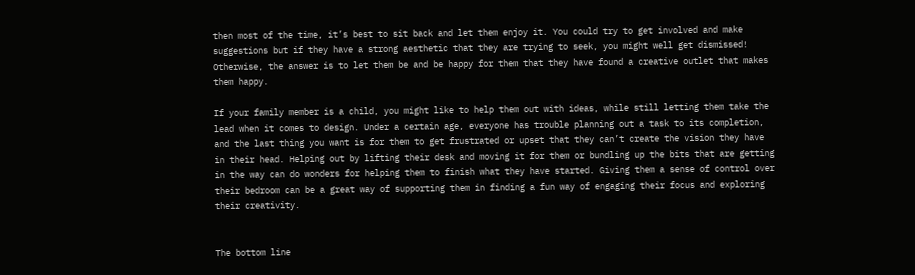then most of the time, it’s best to sit back and let them enjoy it. You could try to get involved and make suggestions but if they have a strong aesthetic that they are trying to seek, you might well get dismissed! Otherwise, the answer is to let them be and be happy for them that they have found a creative outlet that makes them happy.

If your family member is a child, you might like to help them out with ideas, while still letting them take the lead when it comes to design. Under a certain age, everyone has trouble planning out a task to its completion, and the last thing you want is for them to get frustrated or upset that they can’t create the vision they have in their head. Helping out by lifting their desk and moving it for them or bundling up the bits that are getting in the way can do wonders for helping them to finish what they have started. Giving them a sense of control over their bedroom can be a great way of supporting them in finding a fun way of engaging their focus and exploring their creativity.


The bottom line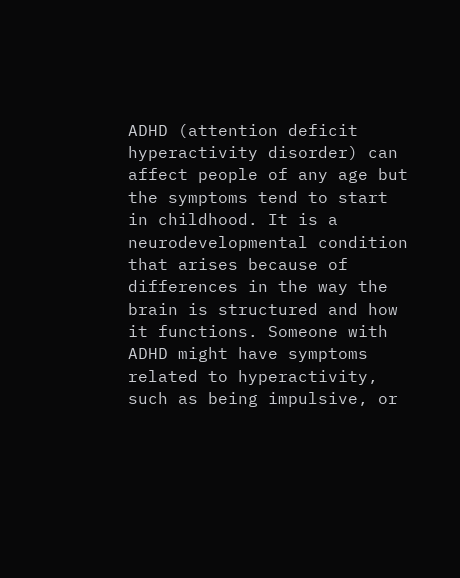ADHD (attention deficit hyperactivity disorder) can affect people of any age but the symptoms tend to start in childhood. It is a neurodevelopmental condition that arises because of differences in the way the brain is structured and how it functions. Someone with ADHD might have symptoms related to hyperactivity, such as being impulsive, or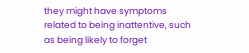they might have symptoms related to being inattentive, such as being likely to forget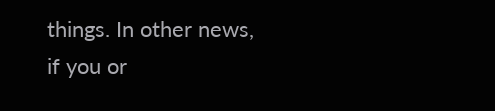things. In other news, if you or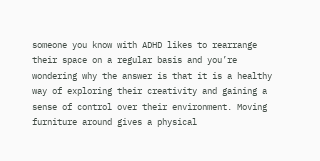someone you know with ADHD likes to rearrange their space on a regular basis and you’re wondering why the answer is that it is a healthy way of exploring their creativity and gaining a sense of control over their environment. Moving furniture around gives a physical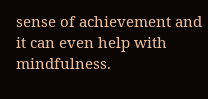sense of achievement and it can even help with mindfulness.